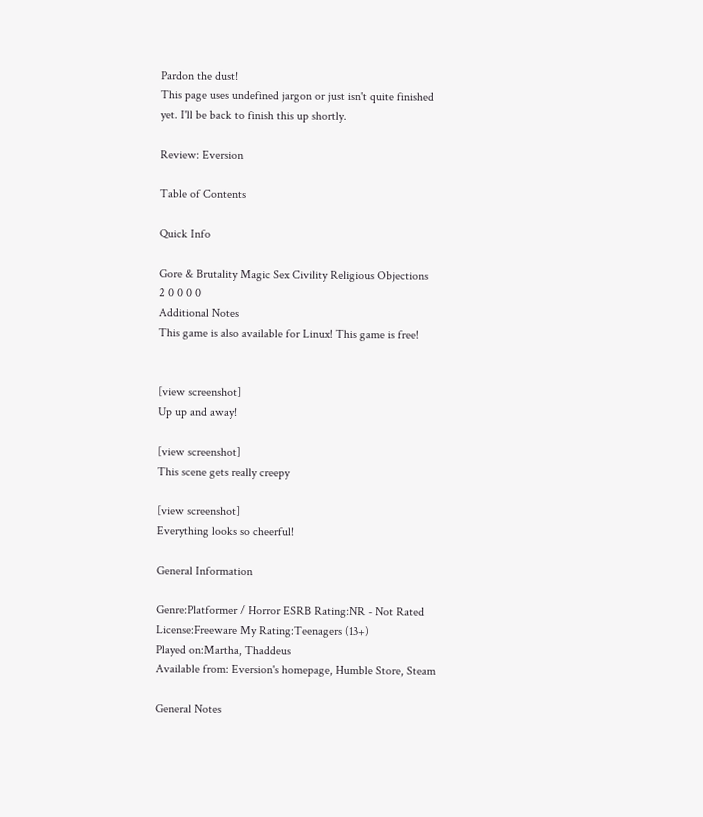Pardon the dust!
This page uses undefined jargon or just isn't quite finished yet. I'll be back to finish this up shortly.

Review: Eversion

Table of Contents

Quick Info

Gore & Brutality Magic Sex Civility Religious Objections
2 0 0 0 0
Additional Notes
This game is also available for Linux! This game is free!


[view screenshot]
Up up and away!

[view screenshot]
This scene gets really creepy

[view screenshot]
Everything looks so cheerful!

General Information

Genre:Platformer / Horror ESRB Rating:NR - Not Rated
License:Freeware My Rating:Teenagers (13+)
Played on:Martha, Thaddeus
Available from: Eversion's homepage, Humble Store, Steam

General Notes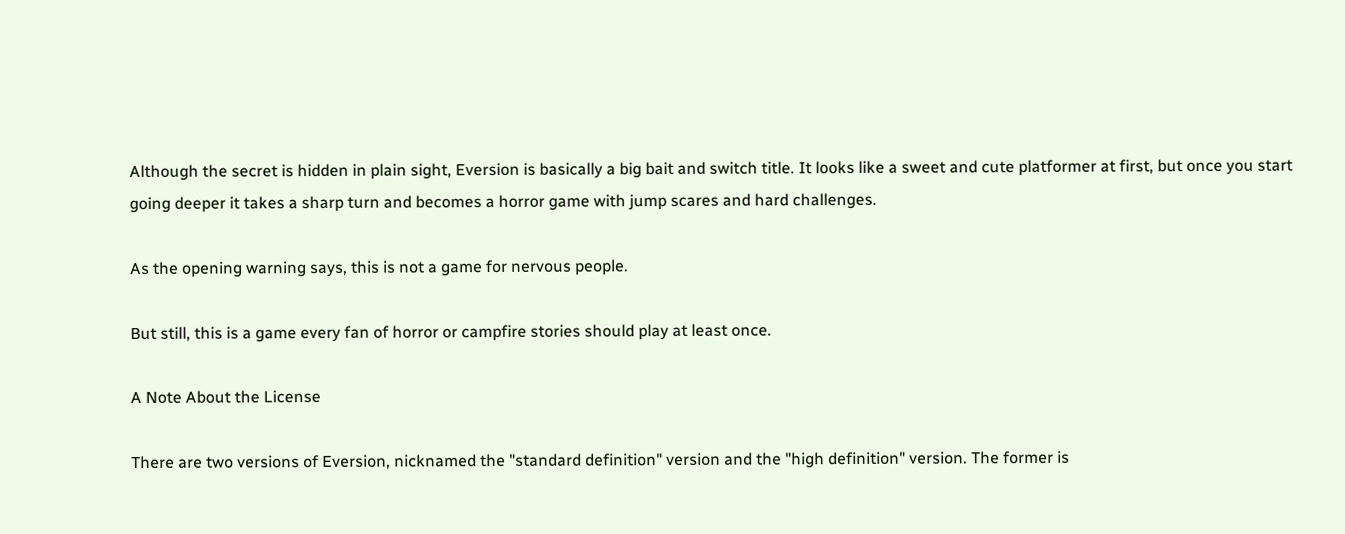Although the secret is hidden in plain sight, Eversion is basically a big bait and switch title. It looks like a sweet and cute platformer at first, but once you start going deeper it takes a sharp turn and becomes a horror game with jump scares and hard challenges.

As the opening warning says, this is not a game for nervous people.

But still, this is a game every fan of horror or campfire stories should play at least once.

A Note About the License

There are two versions of Eversion, nicknamed the "standard definition" version and the "high definition" version. The former is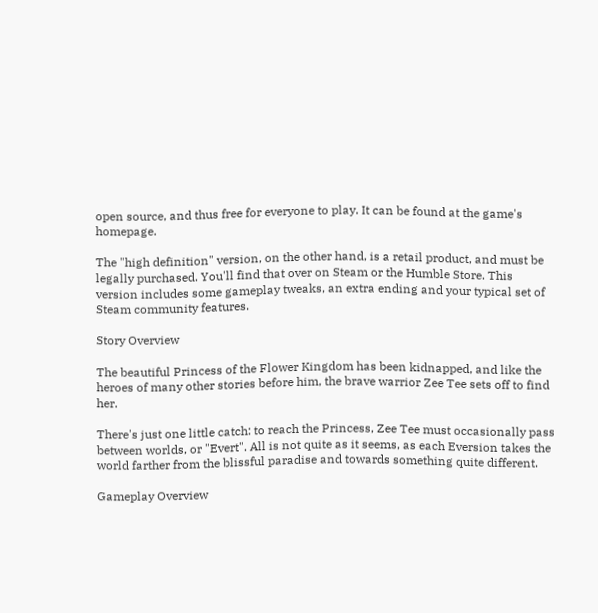open source, and thus free for everyone to play. It can be found at the game's homepage.

The "high definition" version, on the other hand, is a retail product, and must be legally purchased. You'll find that over on Steam or the Humble Store. This version includes some gameplay tweaks, an extra ending and your typical set of Steam community features.

Story Overview

The beautiful Princess of the Flower Kingdom has been kidnapped, and like the heroes of many other stories before him, the brave warrior Zee Tee sets off to find her.

There's just one little catch: to reach the Princess, Zee Tee must occasionally pass between worlds, or "Evert". All is not quite as it seems, as each Eversion takes the world farther from the blissful paradise and towards something quite different.

Gameplay Overview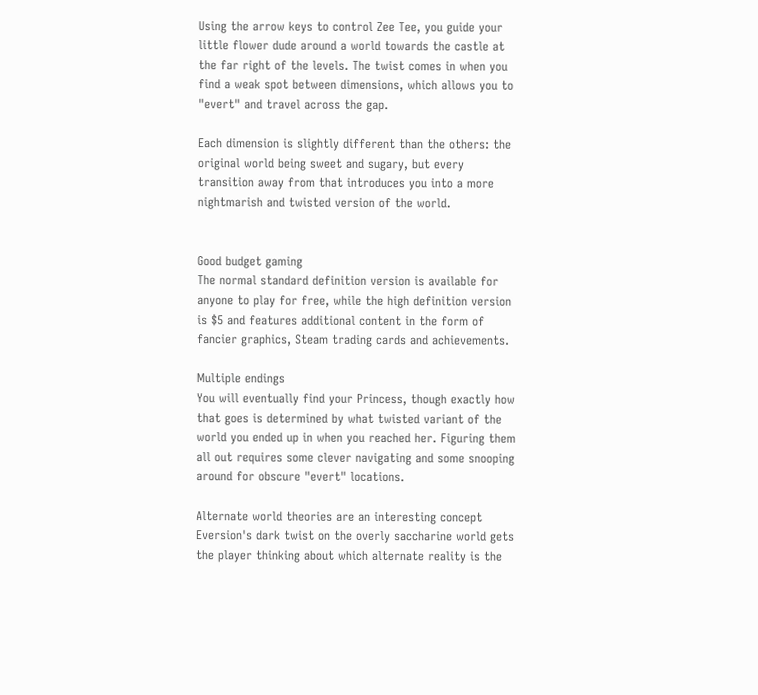Using the arrow keys to control Zee Tee, you guide your little flower dude around a world towards the castle at the far right of the levels. The twist comes in when you find a weak spot between dimensions, which allows you to "evert" and travel across the gap.

Each dimension is slightly different than the others: the original world being sweet and sugary, but every transition away from that introduces you into a more nightmarish and twisted version of the world.


Good budget gaming
The normal standard definition version is available for anyone to play for free, while the high definition version is $5 and features additional content in the form of fancier graphics, Steam trading cards and achievements.

Multiple endings
You will eventually find your Princess, though exactly how that goes is determined by what twisted variant of the world you ended up in when you reached her. Figuring them all out requires some clever navigating and some snooping around for obscure "evert" locations.

Alternate world theories are an interesting concept
Eversion's dark twist on the overly saccharine world gets the player thinking about which alternate reality is the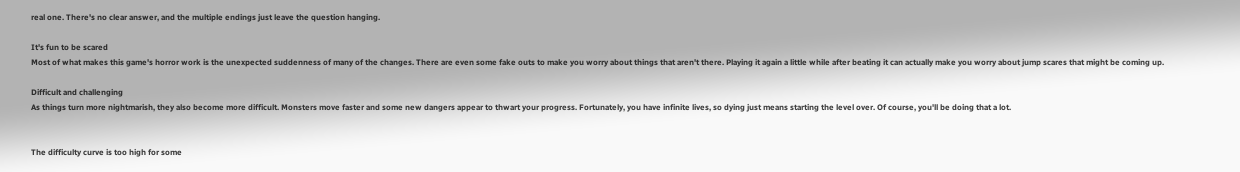real one. There's no clear answer, and the multiple endings just leave the question hanging.

It's fun to be scared
Most of what makes this game's horror work is the unexpected suddenness of many of the changes. There are even some fake outs to make you worry about things that aren't there. Playing it again a little while after beating it can actually make you worry about jump scares that might be coming up.

Difficult and challenging
As things turn more nightmarish, they also become more difficult. Monsters move faster and some new dangers appear to thwart your progress. Fortunately, you have infinite lives, so dying just means starting the level over. Of course, you'll be doing that a lot.


The difficulty curve is too high for some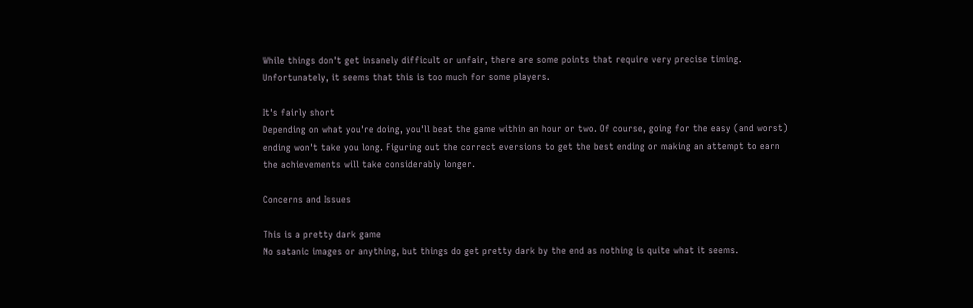While things don't get insanely difficult or unfair, there are some points that require very precise timing. Unfortunately, it seems that this is too much for some players.

It's fairly short
Depending on what you're doing, you'll beat the game within an hour or two. Of course, going for the easy (and worst) ending won't take you long. Figuring out the correct eversions to get the best ending or making an attempt to earn the achievements will take considerably longer.

Concerns and Issues

This is a pretty dark game
No satanic images or anything, but things do get pretty dark by the end as nothing is quite what it seems.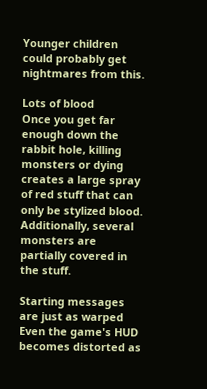Younger children could probably get nightmares from this.

Lots of blood
Once you get far enough down the rabbit hole, killing monsters or dying creates a large spray of red stuff that can only be stylized blood. Additionally, several monsters are partially covered in the stuff.

Starting messages are just as warped
Even the game's HUD becomes distorted as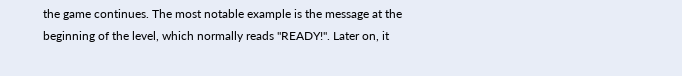the game continues. The most notable example is the message at the beginning of the level, which normally reads "READY!". Later on, it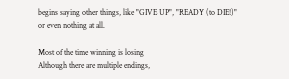begins saying other things, like "GIVE UP", "READY (to DIE!)" or even nothing at all.

Most of the time winning is losing
Although there are multiple endings,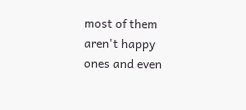most of them aren't happy ones and even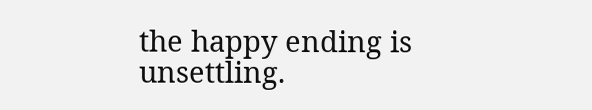the happy ending is unsettling.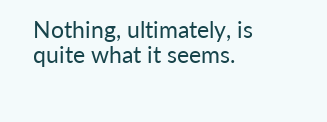Nothing, ultimately, is quite what it seems.